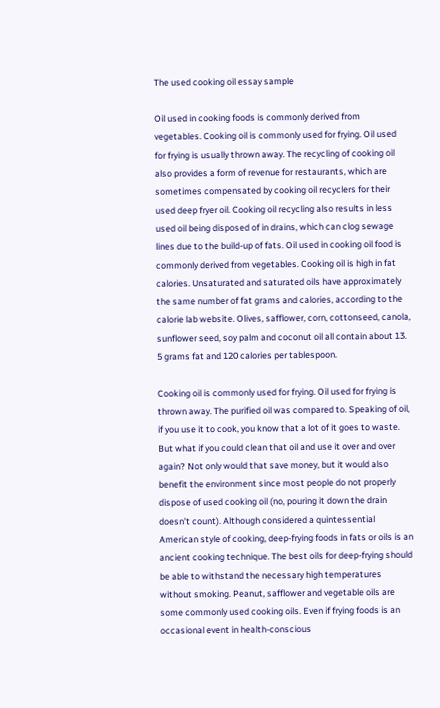The used cooking oil essay sample

Oil used in cooking foods is commonly derived from vegetables. Cooking oil is commonly used for frying. Oil used for frying is usually thrown away. The recycling of cooking oil also provides a form of revenue for restaurants, which are sometimes compensated by cooking oil recyclers for their used deep fryer oil. Cooking oil recycling also results in less used oil being disposed of in drains, which can clog sewage lines due to the build-up of fats. Oil used in cooking oil food is commonly derived from vegetables. Cooking oil is high in fat calories. Unsaturated and saturated oils have approximately the same number of fat grams and calories, according to the calorie lab website. Olives, safflower, corn, cottonseed, canola, sunflower seed, soy palm and coconut oil all contain about 13. 5 grams fat and 120 calories per tablespoon.

Cooking oil is commonly used for frying. Oil used for frying is thrown away. The purified oil was compared to. Speaking of oil, if you use it to cook, you know that a lot of it goes to waste. But what if you could clean that oil and use it over and over again? Not only would that save money, but it would also benefit the environment since most people do not properly dispose of used cooking oil (no, pouring it down the drain doesn’t count). Although considered a quintessential American style of cooking, deep-frying foods in fats or oils is an ancient cooking technique. The best oils for deep-frying should be able to withstand the necessary high temperatures without smoking. Peanut, safflower and vegetable oils are some commonly used cooking oils. Even if frying foods is an occasional event in health-conscious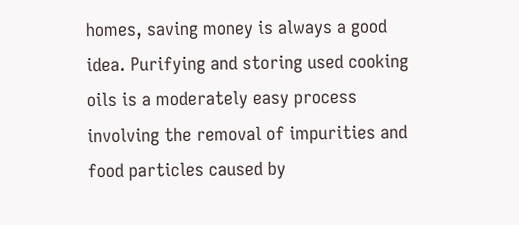homes, saving money is always a good idea. Purifying and storing used cooking oils is a moderately easy process involving the removal of impurities and food particles caused by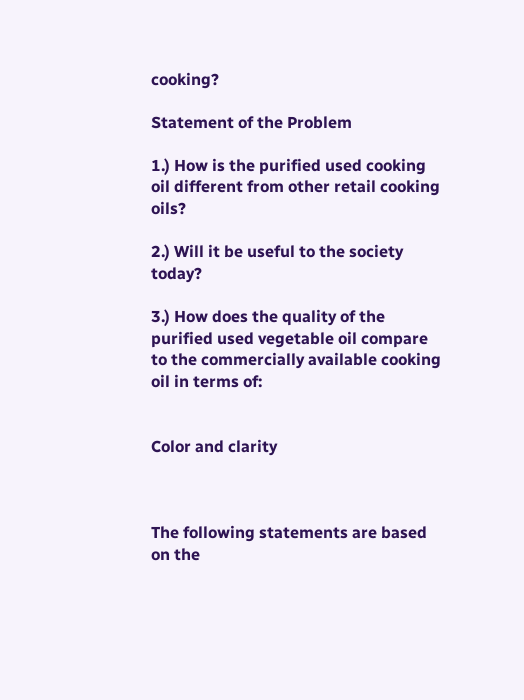cooking?

Statement of the Problem

1.) How is the purified used cooking oil different from other retail cooking oils?

2.) Will it be useful to the society today?

3.) How does the quality of the purified used vegetable oil compare to the commercially available cooking oil in terms of:


Color and clarity



The following statements are based on the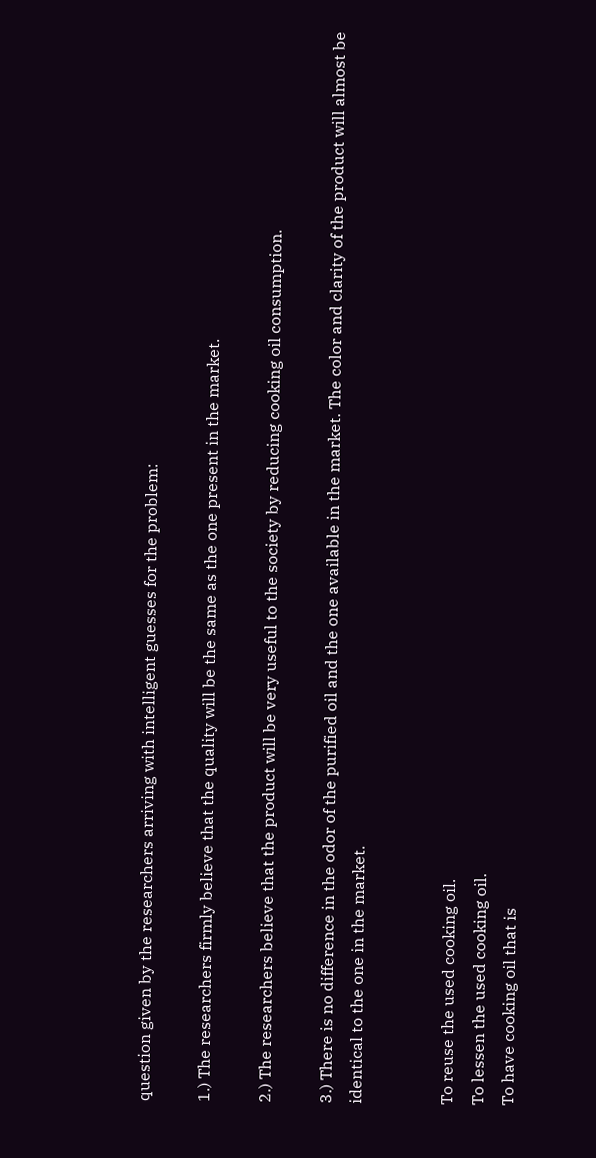question given by the researchers arriving with intelligent guesses for the problem:

1.) The researchers firmly believe that the quality will be the same as the one present in the market.

2.) The researchers believe that the product will be very useful to the society by reducing cooking oil consumption.

3.) There is no difference in the odor of the purified oil and the one available in the market. The color and clarity of the product will almost be
identical to the one in the market.


To reuse the used cooking oil.
To lessen the used cooking oil.
To have cooking oil that is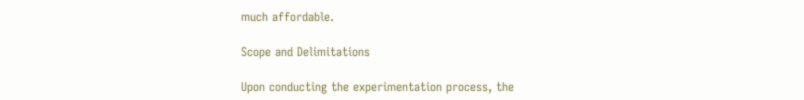much affordable.

Scope and Delimitations

Upon conducting the experimentation process, the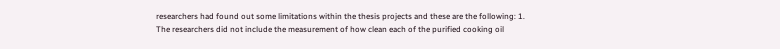researchers had found out some limitations within the thesis projects and these are the following: 1. The researchers did not include the measurement of how clean each of the purified cooking oil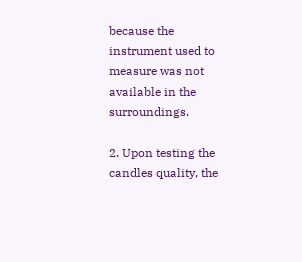because the instrument used to measure was not available in the surroundings.

2. Upon testing the candles quality, the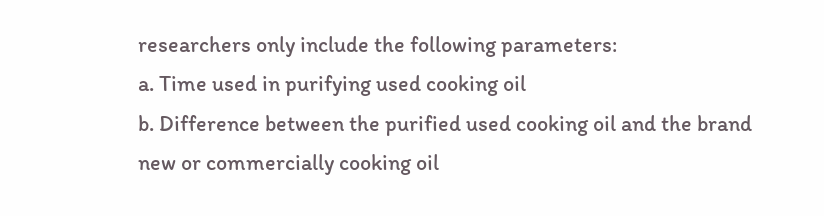researchers only include the following parameters:
a. Time used in purifying used cooking oil
b. Difference between the purified used cooking oil and the brand new or commercially cooking oil